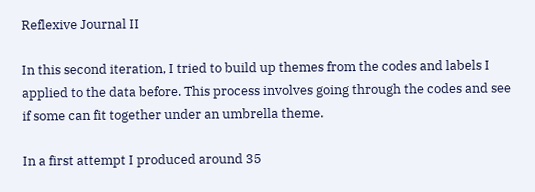Reflexive Journal II

In this second iteration, I tried to build up themes from the codes and labels I applied to the data before. This process involves going through the codes and see if some can fit together under an umbrella theme.

In a first attempt I produced around 35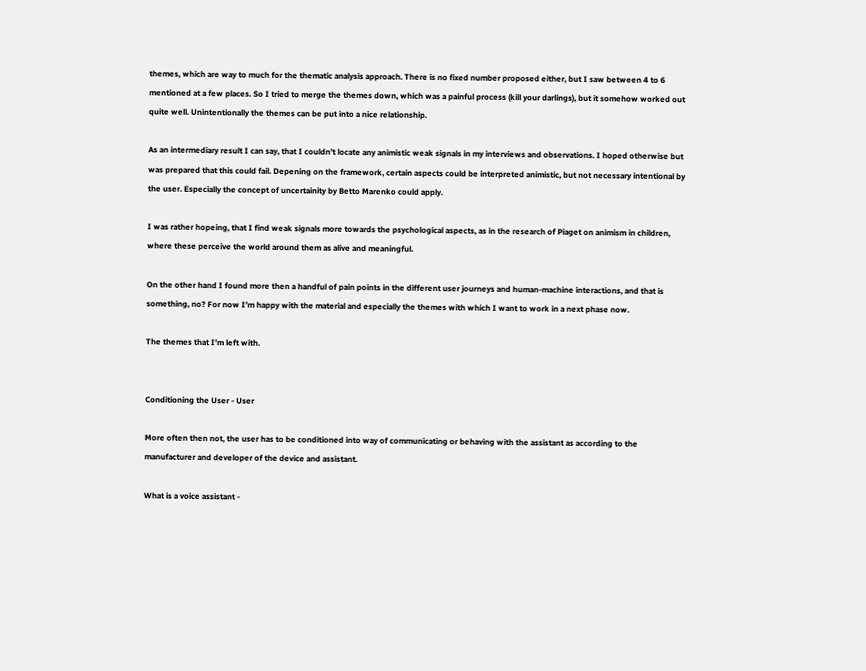themes, which are way to much for the thematic analysis approach. There is no fixed number proposed either, but I saw between 4 to 6 mentioned at a few places. So I tried to merge the themes down, which was a painful process (kill your darlings), but it somehow worked out quite well. Unintentionally the themes can be put into a nice relationship.

As an intermediary result I can say, that I couldn’t locate any animistic weak signals in my interviews and observations. I hoped otherwise but was prepared that this could fail. Depening on the framework, certain aspects could be interpreted animistic, but not necessary intentional by the user. Especially the concept of uncertainity by Betto Marenko could apply.

I was rather hopeing, that I find weak signals more towards the psychological aspects, as in the research of Piaget on animism in children, where these perceive the world around them as alive and meaningful.

On the other hand I found more then a handful of pain points in the different user journeys and human-machine interactions, and that is something, no? For now I’m happy with the material and especially the themes with which I want to work in a next phase now.

The themes that I’m left with.


Conditioning the User - User

More often then not, the user has to be conditioned into way of communicating or behaving with the assistant as according to the manufacturer and developer of the device and assistant.

What is a voice assistant -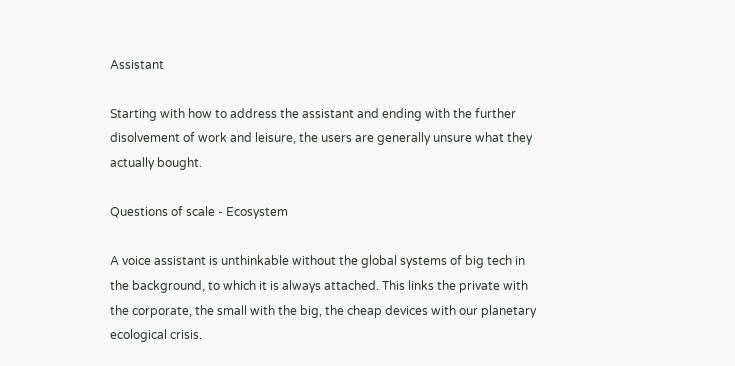Assistant

Starting with how to address the assistant and ending with the further disolvement of work and leisure, the users are generally unsure what they actually bought.

Questions of scale - Ecosystem

A voice assistant is unthinkable without the global systems of big tech in the background, to which it is always attached. This links the private with the corporate, the small with the big, the cheap devices with our planetary ecological crisis.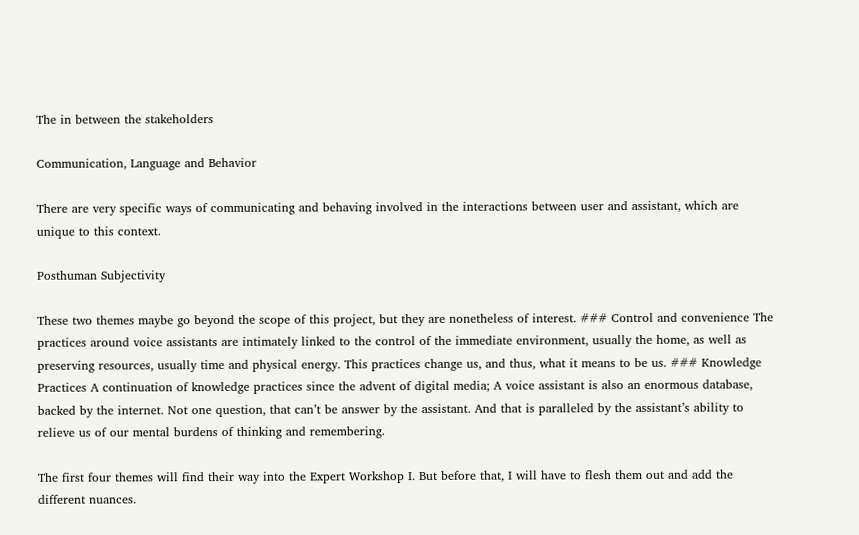The in between the stakeholders

Communication, Language and Behavior

There are very specific ways of communicating and behaving involved in the interactions between user and assistant, which are unique to this context.

Posthuman Subjectivity

These two themes maybe go beyond the scope of this project, but they are nonetheless of interest. ### Control and convenience The practices around voice assistants are intimately linked to the control of the immediate environment, usually the home, as well as preserving resources, usually time and physical energy. This practices change us, and thus, what it means to be us. ### Knowledge Practices A continuation of knowledge practices since the advent of digital media; A voice assistant is also an enormous database, backed by the internet. Not one question, that can’t be answer by the assistant. And that is paralleled by the assistant’s ability to relieve us of our mental burdens of thinking and remembering.

The first four themes will find their way into the Expert Workshop I. But before that, I will have to flesh them out and add the different nuances.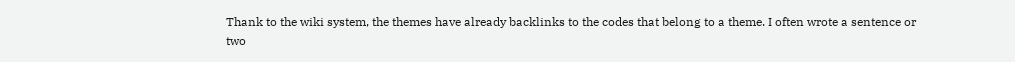Thank to the wiki system, the themes have already backlinks to the codes that belong to a theme. I often wrote a sentence or two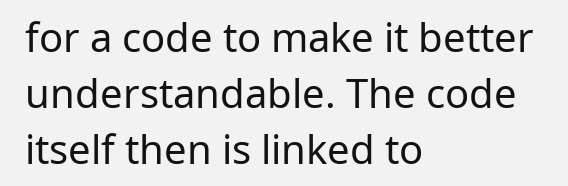for a code to make it better understandable. The code itself then is linked to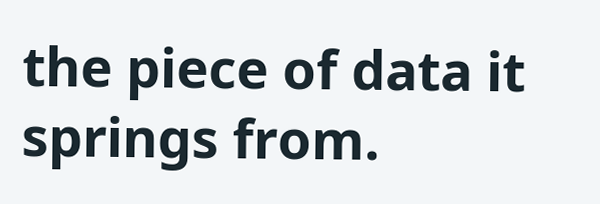the piece of data it springs from.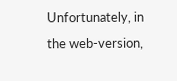Unfortunately, in the web-version,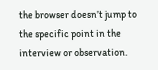the browser doesn’t jump to the specific point in the interview or observation.